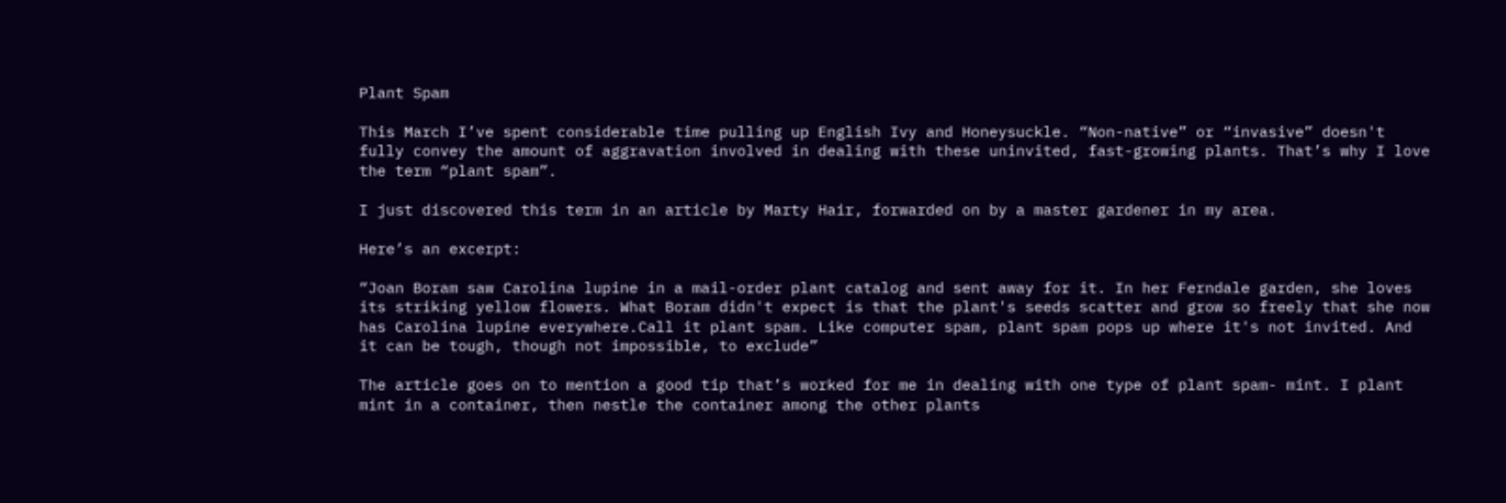Plant Spam

This March I’ve spent considerable time pulling up English Ivy and Honeysuckle. “Non-native” or “invasive” doesn't fully convey the amount of aggravation involved in dealing with these uninvited, fast-growing plants. That’s why I love the term “plant spam”.

I just discovered this term in an article by Marty Hair, forwarded on by a master gardener in my area.

Here’s an excerpt:

“Joan Boram saw Carolina lupine in a mail-order plant catalog and sent away for it. In her Ferndale garden, she loves its striking yellow flowers. What Boram didn't expect is that the plant's seeds scatter and grow so freely that she now has Carolina lupine everywhere.Call it plant spam. Like computer spam, plant spam pops up where it's not invited. And it can be tough, though not impossible, to exclude”

The article goes on to mention a good tip that’s worked for me in dealing with one type of plant spam- mint. I plant mint in a container, then nestle the container among the other plants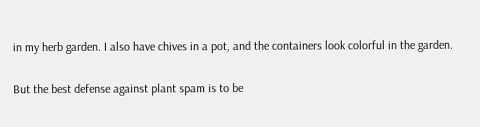in my herb garden. I also have chives in a pot, and the containers look colorful in the garden.

But the best defense against plant spam is to be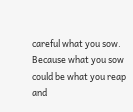careful what you sow. Because what you sow could be what you reap and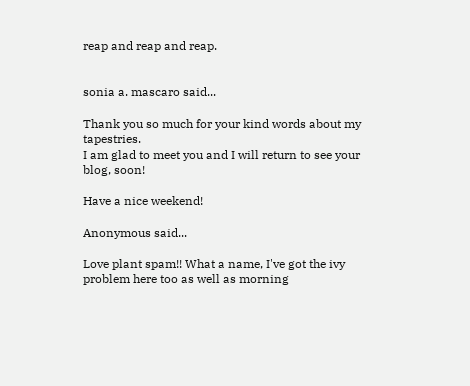reap and reap and reap.


sonia a. mascaro said...

Thank you so much for your kind words about my tapestries.
I am glad to meet you and I will return to see your blog, soon!

Have a nice weekend!

Anonymous said...

Love plant spam!! What a name, I've got the ivy problem here too as well as morning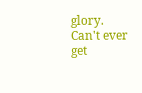glory. Can't ever get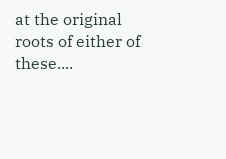at the original roots of either of these....